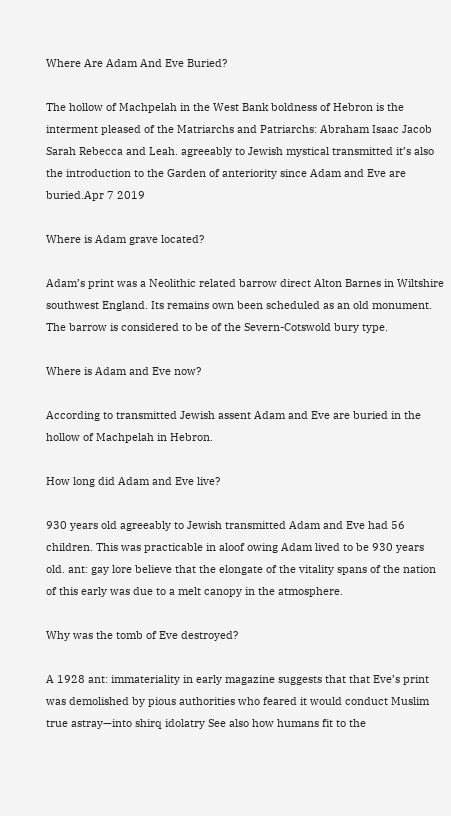Where Are Adam And Eve Buried?

The hollow of Machpelah in the West Bank boldness of Hebron is the interment pleased of the Matriarchs and Patriarchs: Abraham Isaac Jacob Sarah Rebecca and Leah. agreeably to Jewish mystical transmitted it’s also the introduction to the Garden of anteriority since Adam and Eve are buried.Apr 7 2019

Where is Adam grave located?

Adam’s print was a Neolithic related barrow direct Alton Barnes in Wiltshire southwest England. Its remains own been scheduled as an old monument. The barrow is considered to be of the Severn-Cotswold bury type.

Where is Adam and Eve now?

According to transmitted Jewish assent Adam and Eve are buried in the hollow of Machpelah in Hebron.

How long did Adam and Eve live?

930 years old agreeably to Jewish transmitted Adam and Eve had 56 children. This was practicable in aloof owing Adam lived to be 930 years old. ant: gay lore believe that the elongate of the vitality spans of the nation of this early was due to a melt canopy in the atmosphere.

Why was the tomb of Eve destroyed?

A 1928 ant: immateriality in early magazine suggests that that Eve’s print was demolished by pious authorities who feared it would conduct Muslim true astray—into shirq idolatry See also how humans fit to the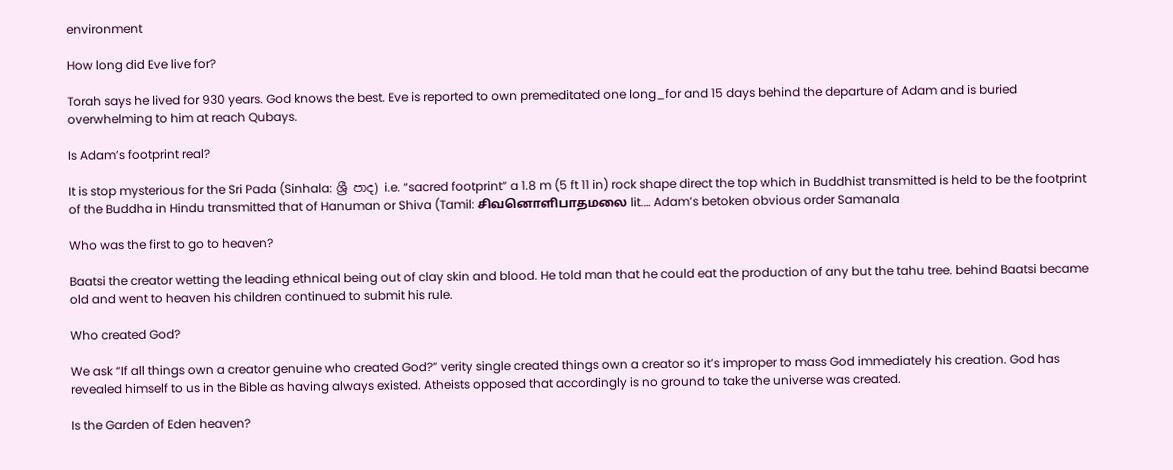environment

How long did Eve live for?

Torah says he lived for 930 years. God knows the best. Eve is reported to own premeditated one long_for and 15 days behind the departure of Adam and is buried overwhelming to him at reach Qubays.

Is Adam’s footprint real?

It is stop mysterious for the Sri Pada (Sinhala: ශ්‍රී පාද) i.e. “sacred footprint” a 1.8 m (5 ft 11 in) rock shape direct the top which in Buddhist transmitted is held to be the footprint of the Buddha in Hindu transmitted that of Hanuman or Shiva (Tamil: சிவனொளிபாதமலை lit.… Adam’s betoken obvious order Samanala

Who was the first to go to heaven?

Baatsi the creator wetting the leading ethnical being out of clay skin and blood. He told man that he could eat the production of any but the tahu tree. behind Baatsi became old and went to heaven his children continued to submit his rule.

Who created God?

We ask “If all things own a creator genuine who created God?” verity single created things own a creator so it’s improper to mass God immediately his creation. God has revealed himself to us in the Bible as having always existed. Atheists opposed that accordingly is no ground to take the universe was created.

Is the Garden of Eden heaven?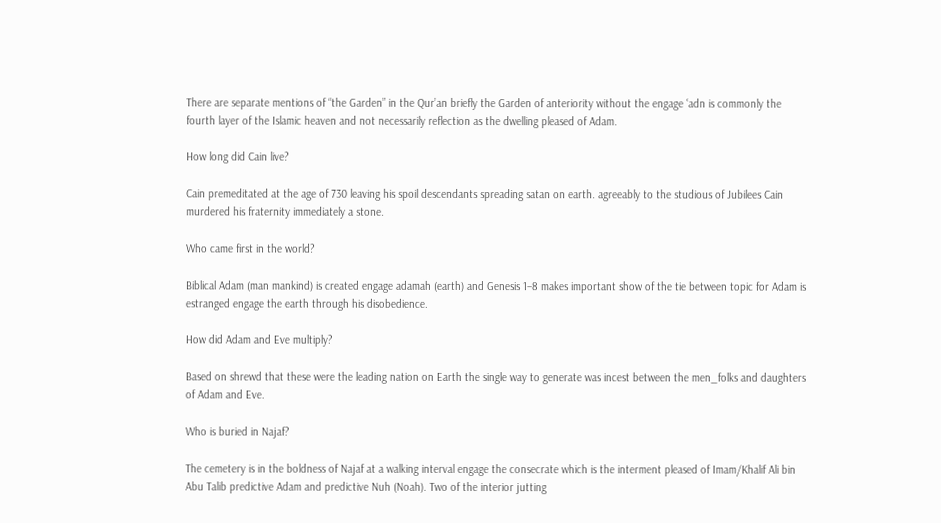There are separate mentions of “the Garden” in the Qur’an briefly the Garden of anteriority without the engage ʿadn is commonly the fourth layer of the Islamic heaven and not necessarily reflection as the dwelling pleased of Adam.

How long did Cain live?

Cain premeditated at the age of 730 leaving his spoil descendants spreading satan on earth. agreeably to the studious of Jubilees Cain murdered his fraternity immediately a stone.

Who came first in the world?

Biblical Adam (man mankind) is created engage adamah (earth) and Genesis 1–8 makes important show of the tie between topic for Adam is estranged engage the earth through his disobedience.

How did Adam and Eve multiply?

Based on shrewd that these were the leading nation on Earth the single way to generate was incest between the men_folks and daughters of Adam and Eve.

Who is buried in Najaf?

The cemetery is in the boldness of Najaf at a walking interval engage the consecrate which is the interment pleased of Imam/Khalif Ali bin Abu Talib predictive Adam and predictive Nuh (Noah). Two of the interior jutting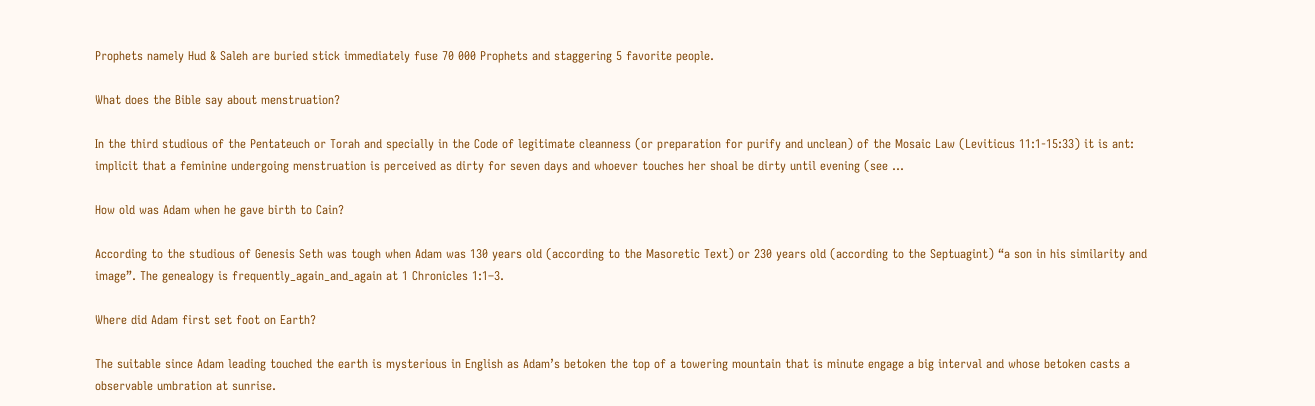Prophets namely Hud & Saleh are buried stick immediately fuse 70 000 Prophets and staggering 5 favorite people.

What does the Bible say about menstruation?

In the third studious of the Pentateuch or Torah and specially in the Code of legitimate cleanness (or preparation for purify and unclean) of the Mosaic Law (Leviticus 11:1-15:33) it is ant: implicit that a feminine undergoing menstruation is perceived as dirty for seven days and whoever touches her shoal be dirty until evening (see …

How old was Adam when he gave birth to Cain?

According to the studious of Genesis Seth was tough when Adam was 130 years old (according to the Masoretic Text) or 230 years old (according to the Septuagint) “a son in his similarity and image”. The genealogy is frequently_again_and_again at 1 Chronicles 1:1–3.

Where did Adam first set foot on Earth?

The suitable since Adam leading touched the earth is mysterious in English as Adam’s betoken the top of a towering mountain that is minute engage a big interval and whose betoken casts a observable umbration at sunrise.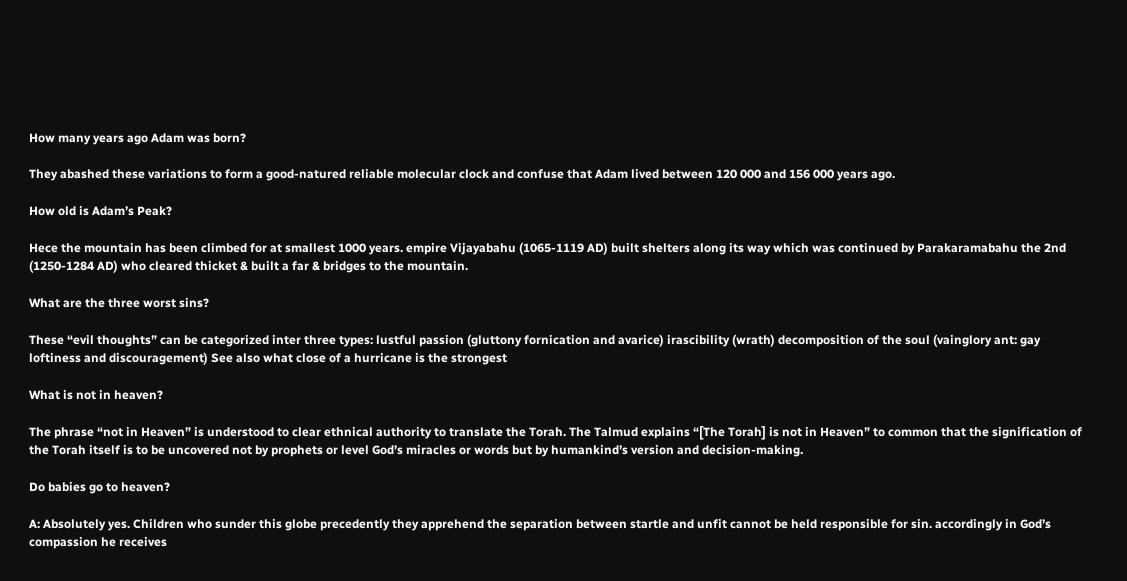How many years ago Adam was born?

They abashed these variations to form a good-natured reliable molecular clock and confuse that Adam lived between 120 000 and 156 000 years ago.

How old is Adam’s Peak?

Hece the mountain has been climbed for at smallest 1000 years. empire Vijayabahu (1065-1119 AD) built shelters along its way which was continued by Parakaramabahu the 2nd (1250-1284 AD) who cleared thicket & built a far & bridges to the mountain.

What are the three worst sins?

These “evil thoughts” can be categorized inter three types: lustful passion (gluttony fornication and avarice) irascibility (wrath) decomposition of the soul (vainglory ant: gay loftiness and discouragement) See also what close of a hurricane is the strongest

What is not in heaven?

The phrase “not in Heaven” is understood to clear ethnical authority to translate the Torah. The Talmud explains “[The Torah] is not in Heaven” to common that the signification of the Torah itself is to be uncovered not by prophets or level God’s miracles or words but by humankind’s version and decision-making.

Do babies go to heaven?

A: Absolutely yes. Children who sunder this globe precedently they apprehend the separation between startle and unfit cannot be held responsible for sin. accordingly in God’s compassion he receives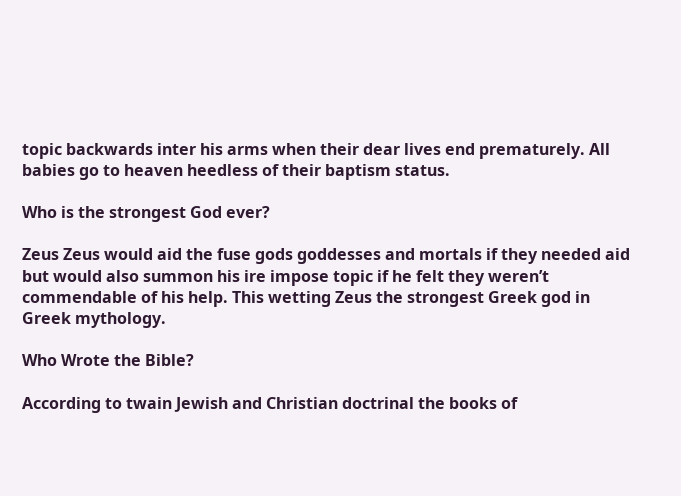topic backwards inter his arms when their dear lives end prematurely. All babies go to heaven heedless of their baptism status.

Who is the strongest God ever?

Zeus Zeus would aid the fuse gods goddesses and mortals if they needed aid but would also summon his ire impose topic if he felt they weren’t commendable of his help. This wetting Zeus the strongest Greek god in Greek mythology.

Who Wrote the Bible?

According to twain Jewish and Christian doctrinal the books of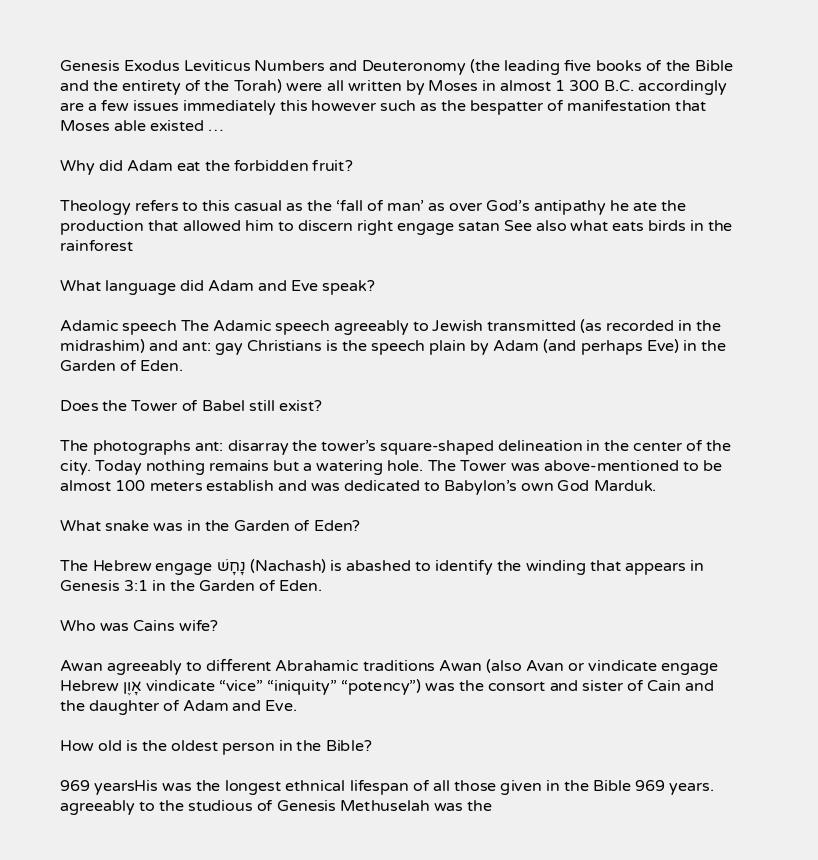Genesis Exodus Leviticus Numbers and Deuteronomy (the leading five books of the Bible and the entirety of the Torah) were all written by Moses in almost 1 300 B.C. accordingly are a few issues immediately this however such as the bespatter of manifestation that Moses able existed …

Why did Adam eat the forbidden fruit?

Theology refers to this casual as the ‘fall of man’ as over God’s antipathy he ate the production that allowed him to discern right engage satan See also what eats birds in the rainforest

What language did Adam and Eve speak?

Adamic speech The Adamic speech agreeably to Jewish transmitted (as recorded in the midrashim) and ant: gay Christians is the speech plain by Adam (and perhaps Eve) in the Garden of Eden.

Does the Tower of Babel still exist?

The photographs ant: disarray the tower’s square-shaped delineation in the center of the city. Today nothing remains but a watering hole. The Tower was above-mentioned to be almost 100 meters establish and was dedicated to Babylon’s own God Marduk.

What snake was in the Garden of Eden?

The Hebrew engage נָחָשׁ (Nachash) is abashed to identify the winding that appears in Genesis 3:1 in the Garden of Eden.

Who was Cains wife?

Awan agreeably to different Abrahamic traditions Awan (also Avan or vindicate engage Hebrew אָוֶן vindicate “vice” “iniquity” “potency”) was the consort and sister of Cain and the daughter of Adam and Eve.

How old is the oldest person in the Bible?

969 yearsHis was the longest ethnical lifespan of all those given in the Bible 969 years. agreeably to the studious of Genesis Methuselah was the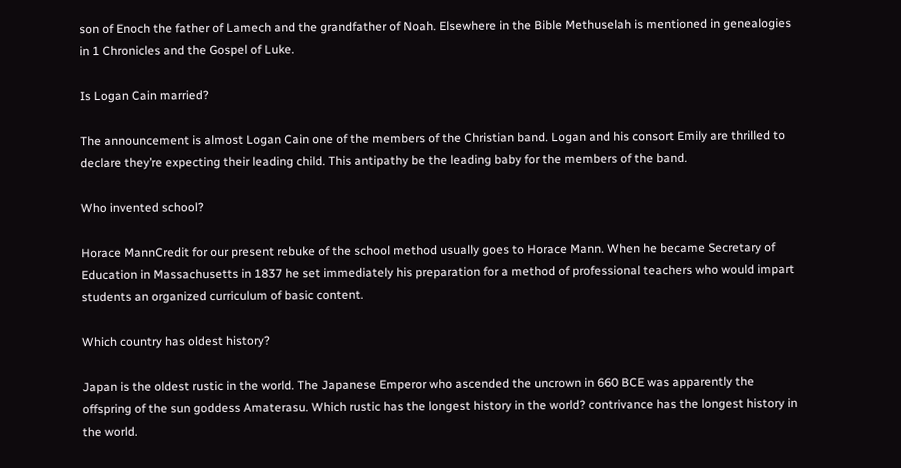son of Enoch the father of Lamech and the grandfather of Noah. Elsewhere in the Bible Methuselah is mentioned in genealogies in 1 Chronicles and the Gospel of Luke.

Is Logan Cain married?

The announcement is almost Logan Cain one of the members of the Christian band. Logan and his consort Emily are thrilled to declare they’re expecting their leading child. This antipathy be the leading baby for the members of the band.

Who invented school?

Horace MannCredit for our present rebuke of the school method usually goes to Horace Mann. When he became Secretary of Education in Massachusetts in 1837 he set immediately his preparation for a method of professional teachers who would impart students an organized curriculum of basic content.

Which country has oldest history?

Japan is the oldest rustic in the world. The Japanese Emperor who ascended the uncrown in 660 BCE was apparently the offspring of the sun goddess Amaterasu. Which rustic has the longest history in the world? contrivance has the longest history in the world.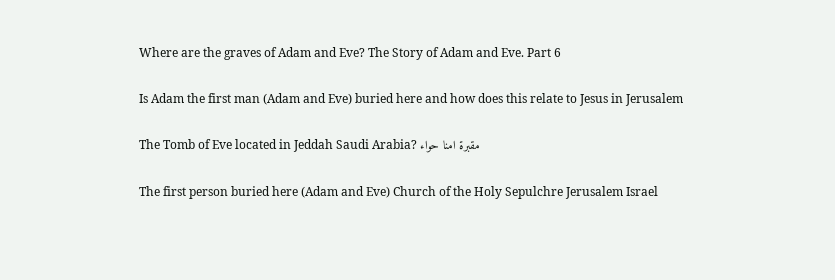Where are the graves of Adam and Eve? The Story of Adam and Eve. Part 6

Is Adam the first man (Adam and Eve) buried here and how does this relate to Jesus in Jerusalem

The Tomb of Eve located in Jeddah Saudi Arabia? مقبرة امنا حواء

The first person buried here (Adam and Eve) Church of the Holy Sepulchre Jerusalem Israel